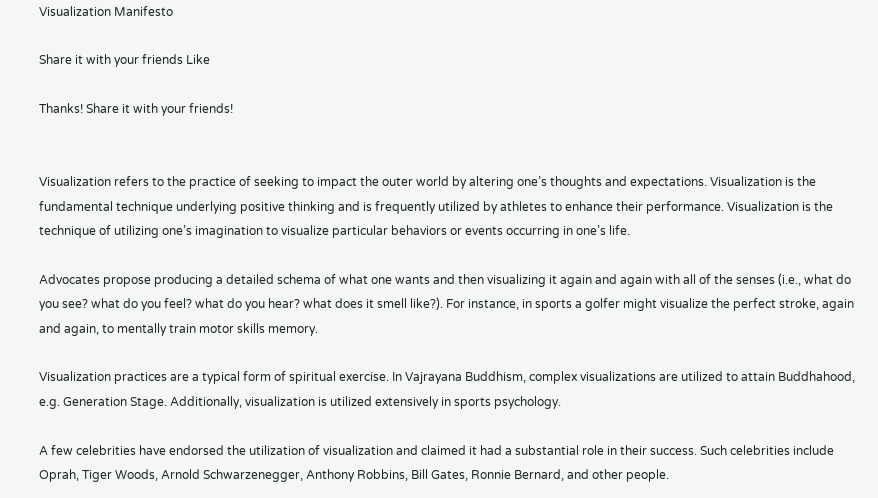Visualization Manifesto

Share it with your friends Like

Thanks! Share it with your friends!


Visualization refers to the practice of seeking to impact the outer world by altering one’s thoughts and expectations. Visualization is the fundamental technique underlying positive thinking and is frequently utilized by athletes to enhance their performance. Visualization is the technique of utilizing one’s imagination to visualize particular behaviors or events occurring in one’s life.

Advocates propose producing a detailed schema of what one wants and then visualizing it again and again with all of the senses (i.e., what do you see? what do you feel? what do you hear? what does it smell like?). For instance, in sports a golfer might visualize the perfect stroke, again and again, to mentally train motor skills memory.

Visualization practices are a typical form of spiritual exercise. In Vajrayana Buddhism, complex visualizations are utilized to attain Buddhahood, e.g. Generation Stage. Additionally, visualization is utilized extensively in sports psychology.

A few celebrities have endorsed the utilization of visualization and claimed it had a substantial role in their success. Such celebrities include Oprah, Tiger Woods, Arnold Schwarzenegger, Anthony Robbins, Bill Gates, Ronnie Bernard, and other people.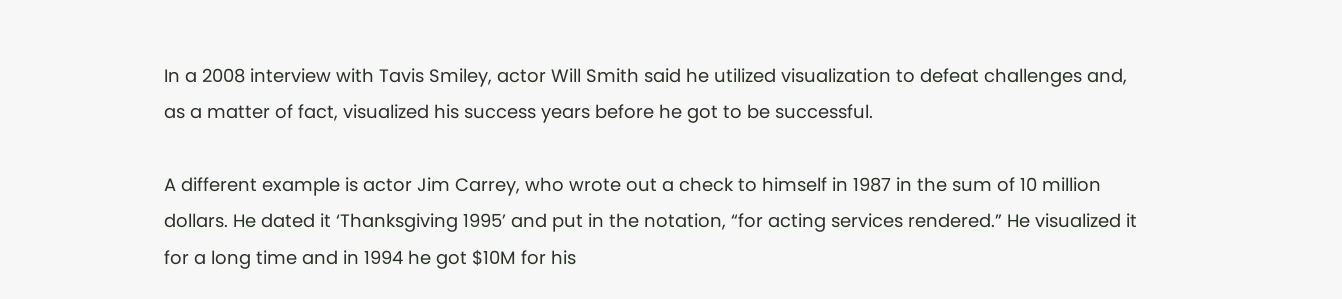In a 2008 interview with Tavis Smiley, actor Will Smith said he utilized visualization to defeat challenges and, as a matter of fact, visualized his success years before he got to be successful.

A different example is actor Jim Carrey, who wrote out a check to himself in 1987 in the sum of 10 million dollars. He dated it ‘Thanksgiving 1995’ and put in the notation, “for acting services rendered.” He visualized it for a long time and in 1994 he got $10M for his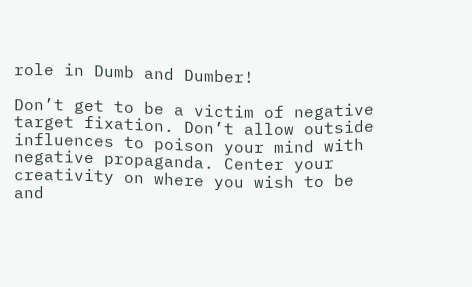role in Dumb and Dumber!

Don’t get to be a victim of negative target fixation. Don’t allow outside influences to poison your mind with negative propaganda. Center your creativity on where you wish to be and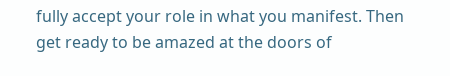fully accept your role in what you manifest. Then get ready to be amazed at the doors of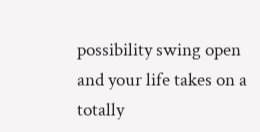possibility swing open and your life takes on a totally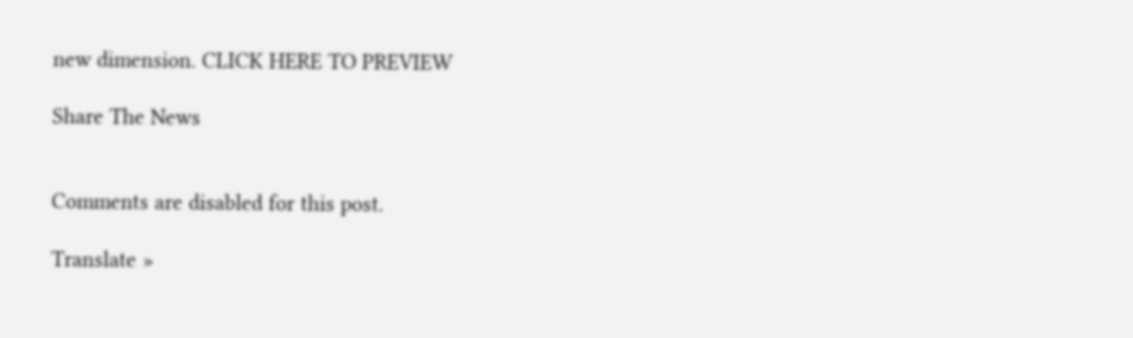new dimension. CLICK HERE TO PREVIEW

Share The News


Comments are disabled for this post.

Translate »